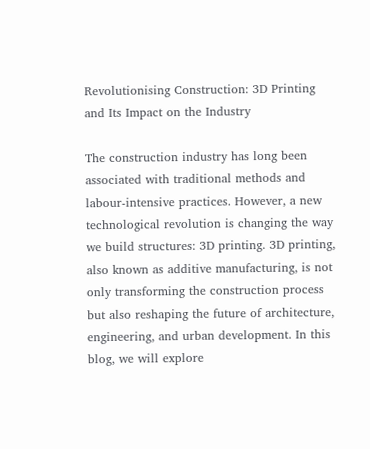Revolutionising Construction: 3D Printing and Its Impact on the Industry

The construction industry has long been associated with traditional methods and labour-intensive practices. However, a new technological revolution is changing the way we build structures: 3D printing. 3D printing, also known as additive manufacturing, is not only transforming the construction process but also reshaping the future of architecture, engineering, and urban development. In this blog, we will explore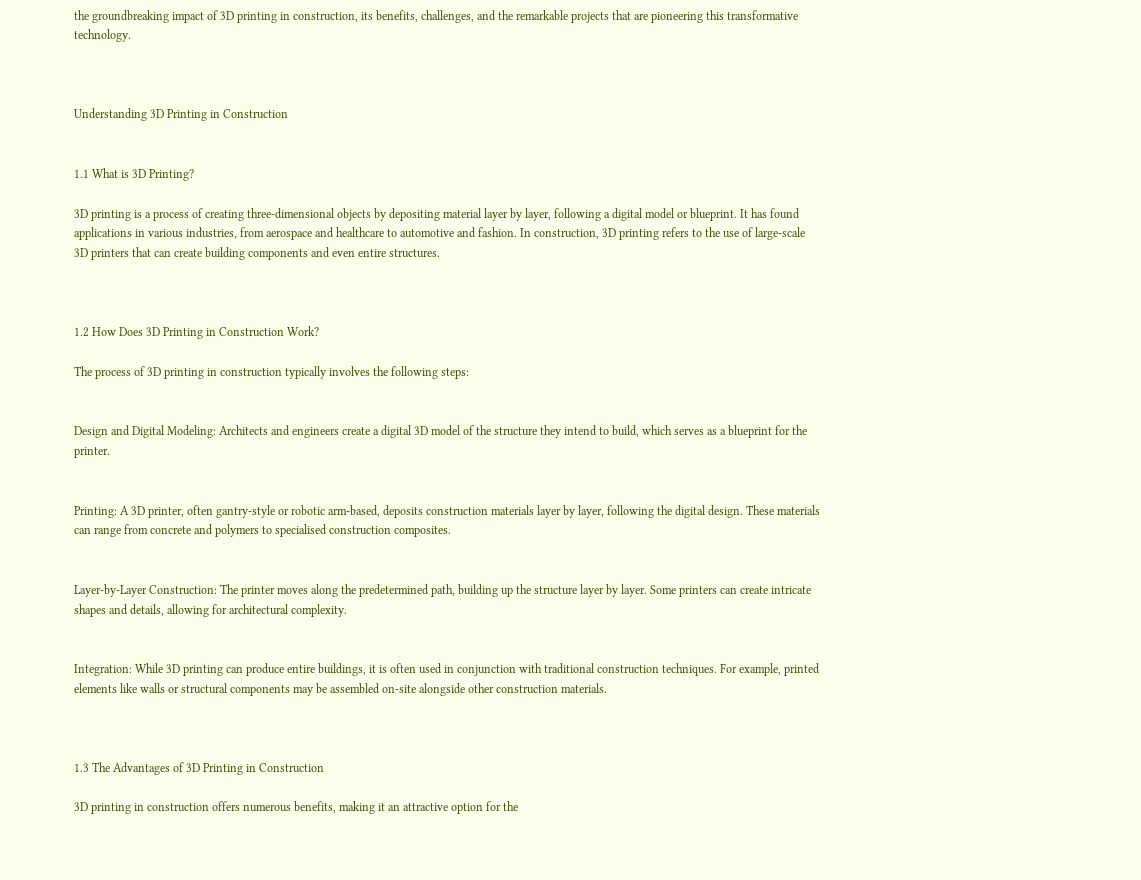the groundbreaking impact of 3D printing in construction, its benefits, challenges, and the remarkable projects that are pioneering this transformative technology.



Understanding 3D Printing in Construction


1.1 What is 3D Printing?

3D printing is a process of creating three-dimensional objects by depositing material layer by layer, following a digital model or blueprint. It has found applications in various industries, from aerospace and healthcare to automotive and fashion. In construction, 3D printing refers to the use of large-scale 3D printers that can create building components and even entire structures.



1.2 How Does 3D Printing in Construction Work?

The process of 3D printing in construction typically involves the following steps:


Design and Digital Modeling: Architects and engineers create a digital 3D model of the structure they intend to build, which serves as a blueprint for the printer.


Printing: A 3D printer, often gantry-style or robotic arm-based, deposits construction materials layer by layer, following the digital design. These materials can range from concrete and polymers to specialised construction composites.


Layer-by-Layer Construction: The printer moves along the predetermined path, building up the structure layer by layer. Some printers can create intricate shapes and details, allowing for architectural complexity.


Integration: While 3D printing can produce entire buildings, it is often used in conjunction with traditional construction techniques. For example, printed elements like walls or structural components may be assembled on-site alongside other construction materials.



1.3 The Advantages of 3D Printing in Construction

3D printing in construction offers numerous benefits, making it an attractive option for the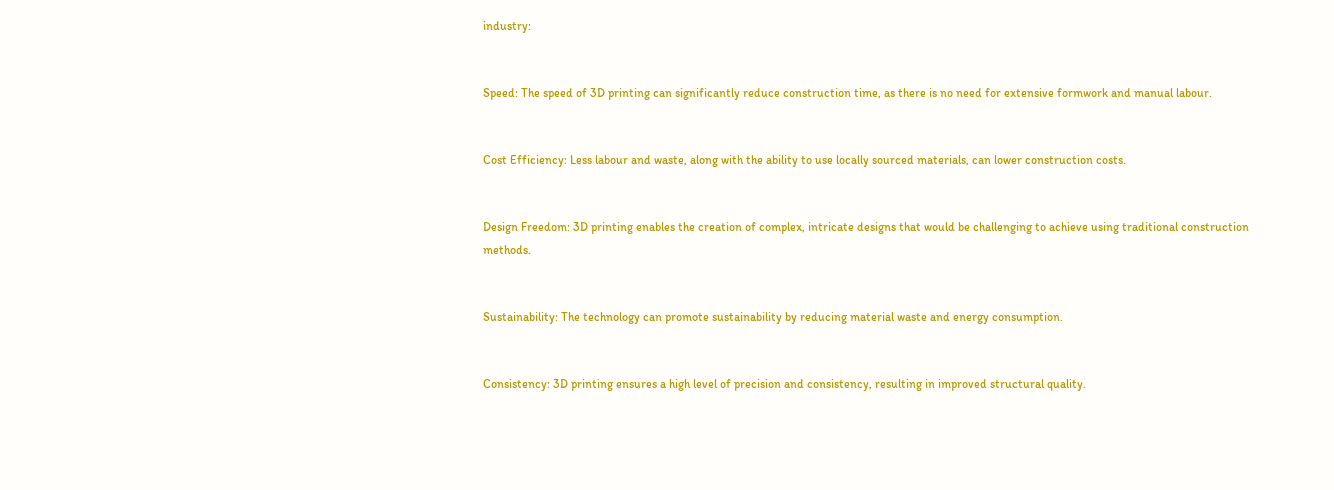industry:


Speed: The speed of 3D printing can significantly reduce construction time, as there is no need for extensive formwork and manual labour.


Cost Efficiency: Less labour and waste, along with the ability to use locally sourced materials, can lower construction costs.


Design Freedom: 3D printing enables the creation of complex, intricate designs that would be challenging to achieve using traditional construction methods.


Sustainability: The technology can promote sustainability by reducing material waste and energy consumption.


Consistency: 3D printing ensures a high level of precision and consistency, resulting in improved structural quality.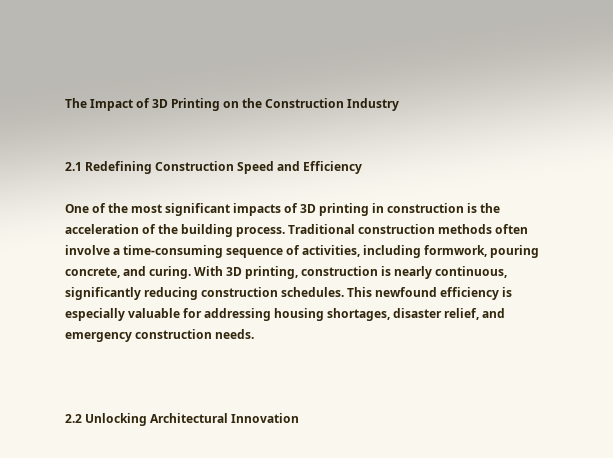The Impact of 3D Printing on the Construction Industry


2.1 Redefining Construction Speed and Efficiency

One of the most significant impacts of 3D printing in construction is the acceleration of the building process. Traditional construction methods often involve a time-consuming sequence of activities, including formwork, pouring concrete, and curing. With 3D printing, construction is nearly continuous, significantly reducing construction schedules. This newfound efficiency is especially valuable for addressing housing shortages, disaster relief, and emergency construction needs.



2.2 Unlocking Architectural Innovation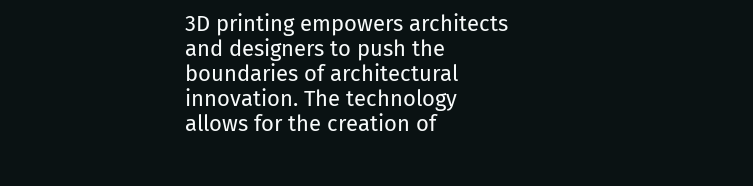3D printing empowers architects and designers to push the boundaries of architectural innovation. The technology allows for the creation of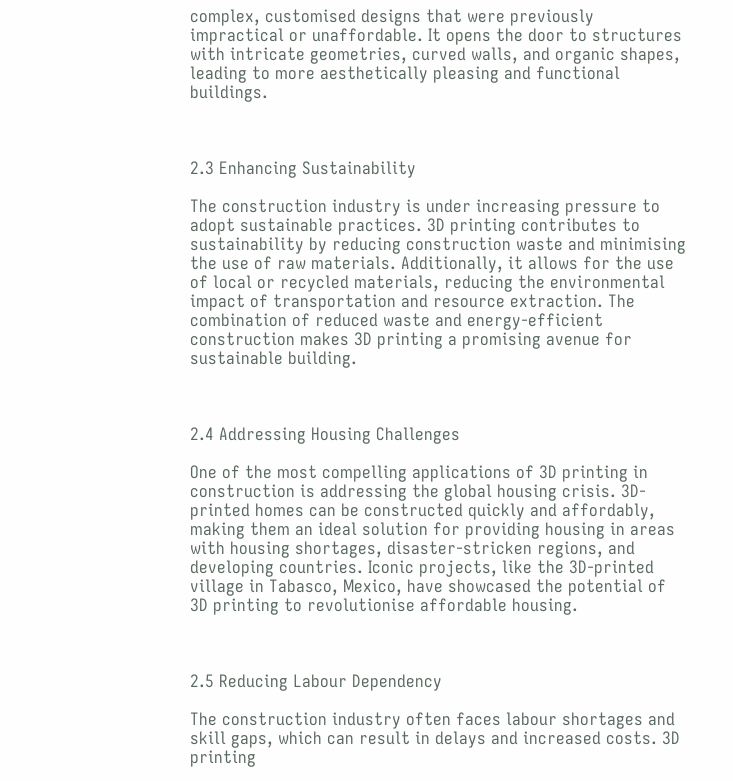complex, customised designs that were previously impractical or unaffordable. It opens the door to structures with intricate geometries, curved walls, and organic shapes, leading to more aesthetically pleasing and functional buildings.



2.3 Enhancing Sustainability

The construction industry is under increasing pressure to adopt sustainable practices. 3D printing contributes to sustainability by reducing construction waste and minimising the use of raw materials. Additionally, it allows for the use of local or recycled materials, reducing the environmental impact of transportation and resource extraction. The combination of reduced waste and energy-efficient construction makes 3D printing a promising avenue for sustainable building.



2.4 Addressing Housing Challenges

One of the most compelling applications of 3D printing in construction is addressing the global housing crisis. 3D-printed homes can be constructed quickly and affordably, making them an ideal solution for providing housing in areas with housing shortages, disaster-stricken regions, and developing countries. Iconic projects, like the 3D-printed village in Tabasco, Mexico, have showcased the potential of 3D printing to revolutionise affordable housing.



2.5 Reducing Labour Dependency

The construction industry often faces labour shortages and skill gaps, which can result in delays and increased costs. 3D printing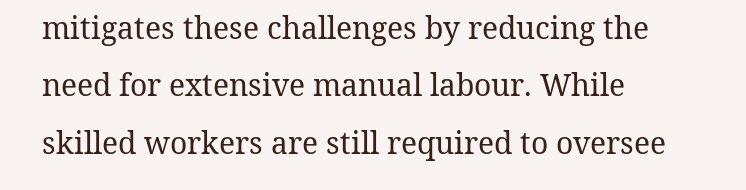mitigates these challenges by reducing the need for extensive manual labour. While skilled workers are still required to oversee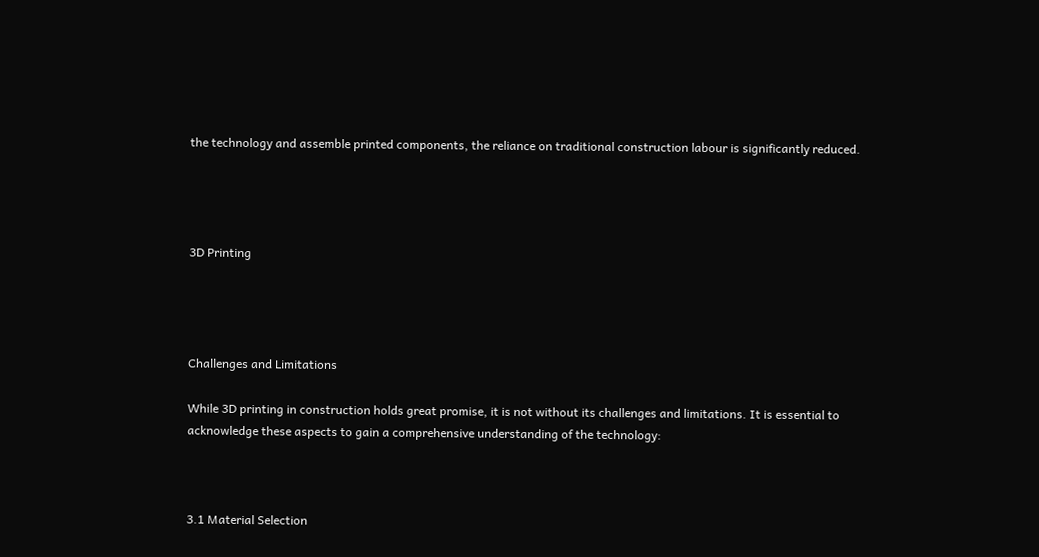the technology and assemble printed components, the reliance on traditional construction labour is significantly reduced.




3D Printing




Challenges and Limitations

While 3D printing in construction holds great promise, it is not without its challenges and limitations. It is essential to acknowledge these aspects to gain a comprehensive understanding of the technology:



3.1 Material Selection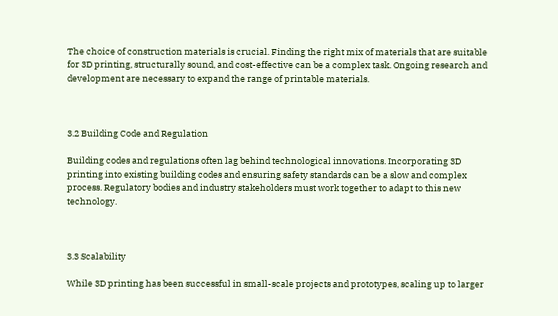The choice of construction materials is crucial. Finding the right mix of materials that are suitable for 3D printing, structurally sound, and cost-effective can be a complex task. Ongoing research and development are necessary to expand the range of printable materials.



3.2 Building Code and Regulation

Building codes and regulations often lag behind technological innovations. Incorporating 3D printing into existing building codes and ensuring safety standards can be a slow and complex process. Regulatory bodies and industry stakeholders must work together to adapt to this new technology.



3.3 Scalability

While 3D printing has been successful in small-scale projects and prototypes, scaling up to larger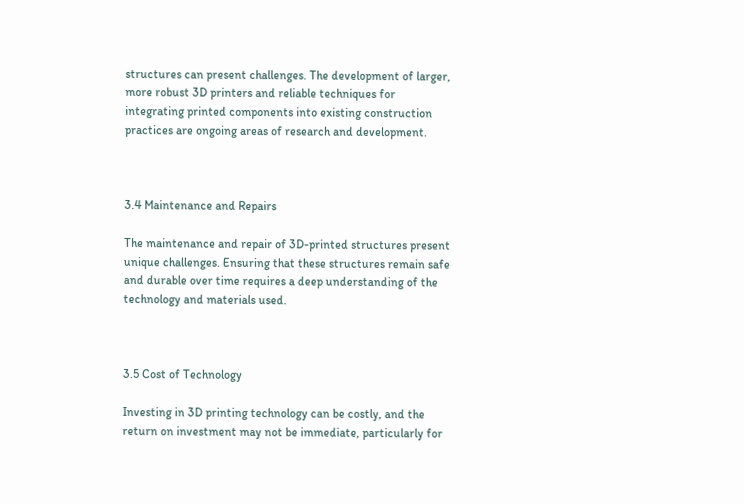structures can present challenges. The development of larger, more robust 3D printers and reliable techniques for integrating printed components into existing construction practices are ongoing areas of research and development.



3.4 Maintenance and Repairs

The maintenance and repair of 3D-printed structures present unique challenges. Ensuring that these structures remain safe and durable over time requires a deep understanding of the technology and materials used.



3.5 Cost of Technology

Investing in 3D printing technology can be costly, and the return on investment may not be immediate, particularly for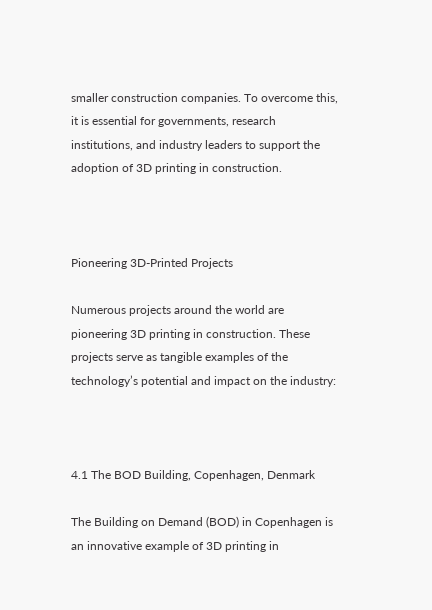smaller construction companies. To overcome this, it is essential for governments, research institutions, and industry leaders to support the adoption of 3D printing in construction.



Pioneering 3D-Printed Projects

Numerous projects around the world are pioneering 3D printing in construction. These projects serve as tangible examples of the technology’s potential and impact on the industry:



4.1 The BOD Building, Copenhagen, Denmark

The Building on Demand (BOD) in Copenhagen is an innovative example of 3D printing in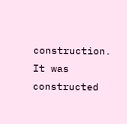construction. It was constructed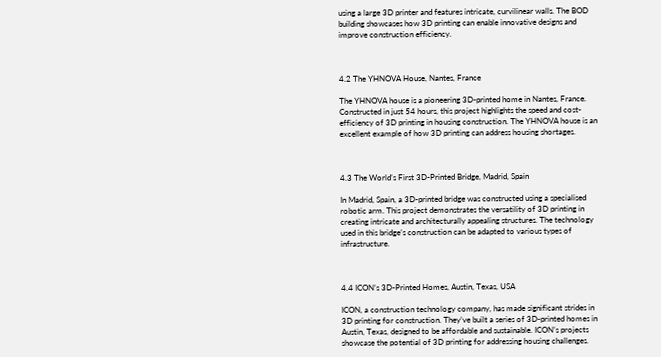using a large 3D printer and features intricate, curvilinear walls. The BOD building showcases how 3D printing can enable innovative designs and improve construction efficiency.



4.2 The YHNOVA House, Nantes, France

The YHNOVA house is a pioneering 3D-printed home in Nantes, France. Constructed in just 54 hours, this project highlights the speed and cost-efficiency of 3D printing in housing construction. The YHNOVA house is an excellent example of how 3D printing can address housing shortages.



4.3 The World’s First 3D-Printed Bridge, Madrid, Spain

In Madrid, Spain, a 3D-printed bridge was constructed using a specialised robotic arm. This project demonstrates the versatility of 3D printing in creating intricate and architecturally appealing structures. The technology used in this bridge’s construction can be adapted to various types of infrastructure.



4.4 ICON’s 3D-Printed Homes, Austin, Texas, USA

ICON, a construction technology company, has made significant strides in 3D printing for construction. They’ve built a series of 3D-printed homes in Austin, Texas, designed to be affordable and sustainable. ICON’s projects showcase the potential of 3D printing for addressing housing challenges.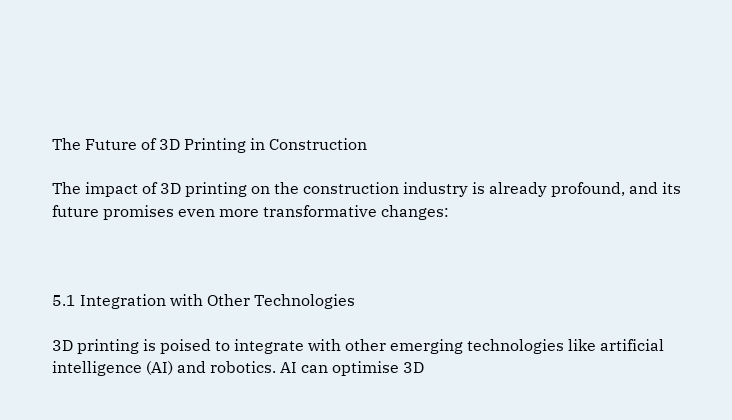The Future of 3D Printing in Construction

The impact of 3D printing on the construction industry is already profound, and its future promises even more transformative changes:



5.1 Integration with Other Technologies

3D printing is poised to integrate with other emerging technologies like artificial intelligence (AI) and robotics. AI can optimise 3D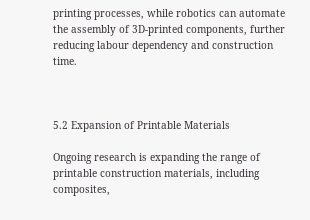printing processes, while robotics can automate the assembly of 3D-printed components, further reducing labour dependency and construction time.



5.2 Expansion of Printable Materials

Ongoing research is expanding the range of printable construction materials, including composites,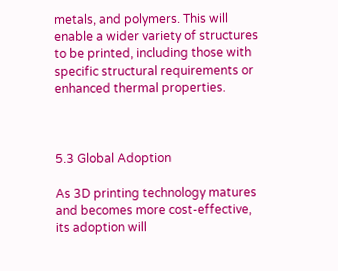metals, and polymers. This will enable a wider variety of structures to be printed, including those with specific structural requirements or enhanced thermal properties.



5.3 Global Adoption

As 3D printing technology matures and becomes more cost-effective, its adoption will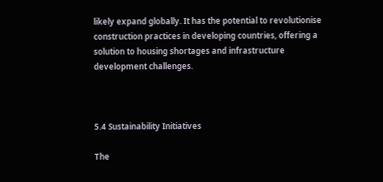likely expand globally. It has the potential to revolutionise construction practices in developing countries, offering a solution to housing shortages and infrastructure development challenges.



5.4 Sustainability Initiatives

The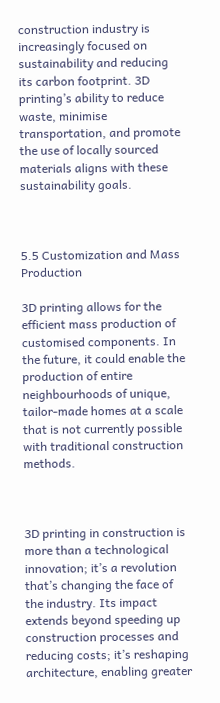construction industry is increasingly focused on sustainability and reducing its carbon footprint. 3D printing’s ability to reduce waste, minimise transportation, and promote the use of locally sourced materials aligns with these sustainability goals.



5.5 Customization and Mass Production

3D printing allows for the efficient mass production of customised components. In the future, it could enable the production of entire neighbourhoods of unique, tailor-made homes at a scale that is not currently possible with traditional construction methods.



3D printing in construction is more than a technological innovation; it’s a revolution that’s changing the face of the industry. Its impact extends beyond speeding up construction processes and reducing costs; it’s reshaping architecture, enabling greater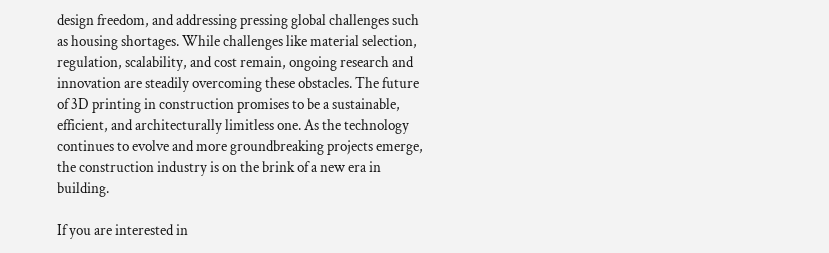design freedom, and addressing pressing global challenges such as housing shortages. While challenges like material selection, regulation, scalability, and cost remain, ongoing research and innovation are steadily overcoming these obstacles. The future of 3D printing in construction promises to be a sustainable, efficient, and architecturally limitless one. As the technology continues to evolve and more groundbreaking projects emerge, the construction industry is on the brink of a new era in building.

If you are interested in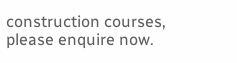construction courses, please enquire now.